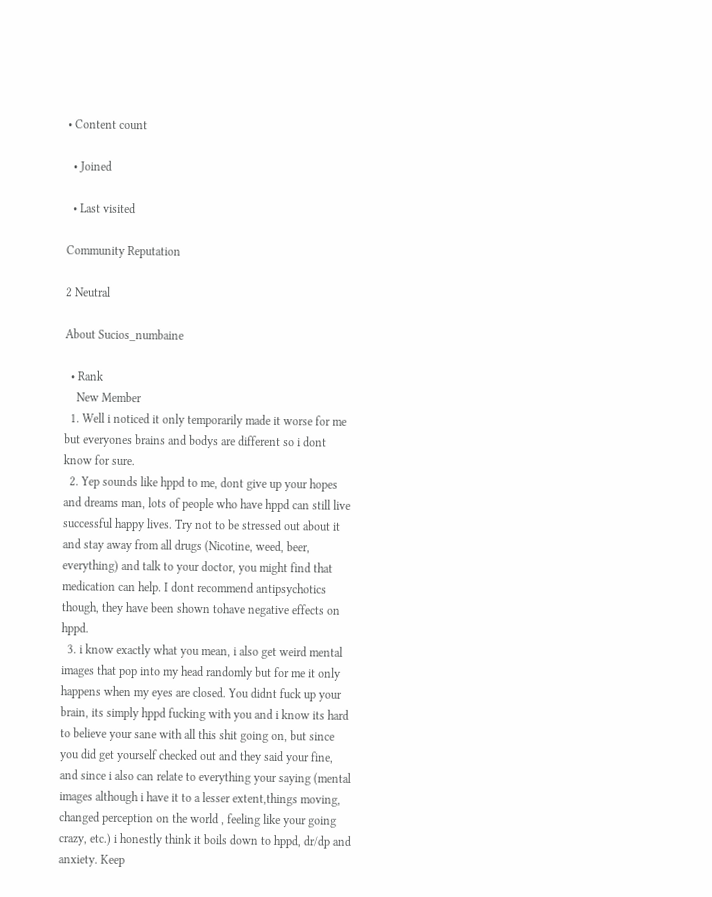• Content count

  • Joined

  • Last visited

Community Reputation

2 Neutral

About Sucios_numbaine

  • Rank
    New Member
  1. Well i noticed it only temporarily made it worse for me but everyones brains and bodys are different so i dont know for sure.
  2. Yep sounds like hppd to me, dont give up your hopes and dreams man, lots of people who have hppd can still live successful happy lives. Try not to be stressed out about it and stay away from all drugs (Nicotine, weed, beer, everything) and talk to your doctor, you might find that medication can help. I dont recommend antipsychotics though, they have been shown tohave negative effects on hppd.
  3. i know exactly what you mean, i also get weird mental images that pop into my head randomly but for me it only happens when my eyes are closed. You didnt fuck up your brain, its simply hppd fucking with you and i know its hard to believe your sane with all this shit going on, but since you did get yourself checked out and they said your fine, and since i also can relate to everything your saying (mental images although i have it to a lesser extent,things moving, changed perception on the world , feeling like your going crazy, etc.) i honestly think it boils down to hppd, dr/dp and anxiety. Keep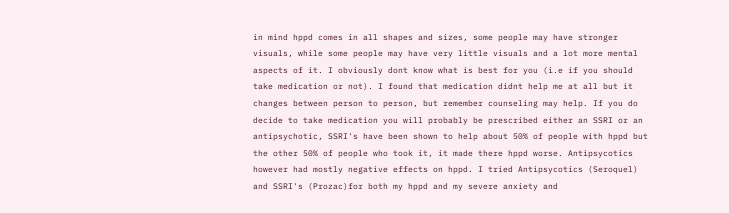in mind hppd comes in all shapes and sizes, some people may have stronger visuals, while some people may have very little visuals and a lot more mental aspects of it. I obviously dont know what is best for you (i.e if you should take medication or not). I found that medication didnt help me at all but it changes between person to person, but remember counseling may help. If you do decide to take medication you will probably be prescribed either an SSRI or an antipsychotic, SSRI's have been shown to help about 50% of people with hppd but the other 50% of people who took it, it made there hppd worse. Antipsycotics however had mostly negative effects on hppd. I tried Antipsycotics (Seroquel) and SSRI's (Prozac)for both my hppd and my severe anxiety and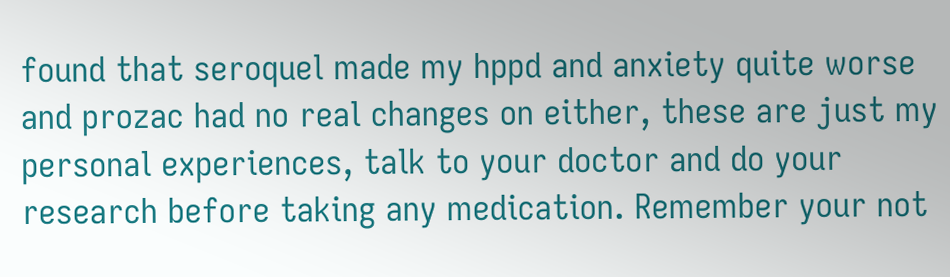found that seroquel made my hppd and anxiety quite worse and prozac had no real changes on either, these are just my personal experiences, talk to your doctor and do your research before taking any medication. Remember your not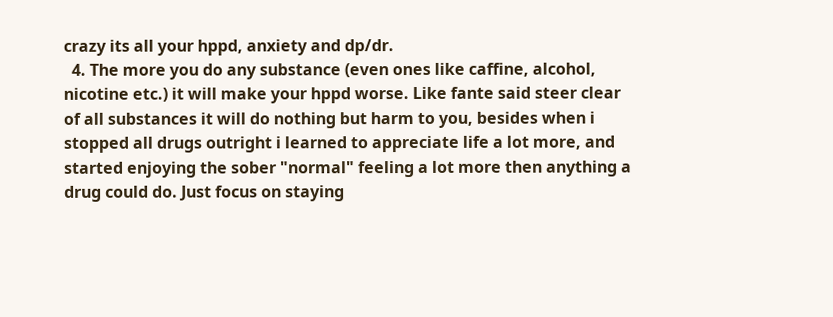crazy its all your hppd, anxiety and dp/dr.
  4. The more you do any substance (even ones like caffine, alcohol, nicotine etc.) it will make your hppd worse. Like fante said steer clear of all substances it will do nothing but harm to you, besides when i stopped all drugs outright i learned to appreciate life a lot more, and started enjoying the sober "normal" feeling a lot more then anything a drug could do. Just focus on staying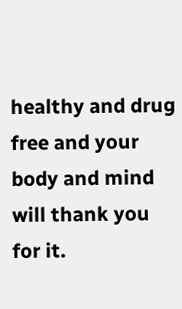healthy and drug free and your body and mind will thank you for it.